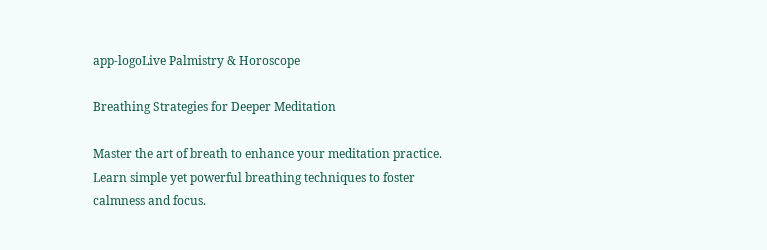app-logoLive Palmistry & Horoscope

Breathing Strategies for Deeper Meditation

Master the art of breath to enhance your meditation practice. Learn simple yet powerful breathing techniques to foster calmness and focus.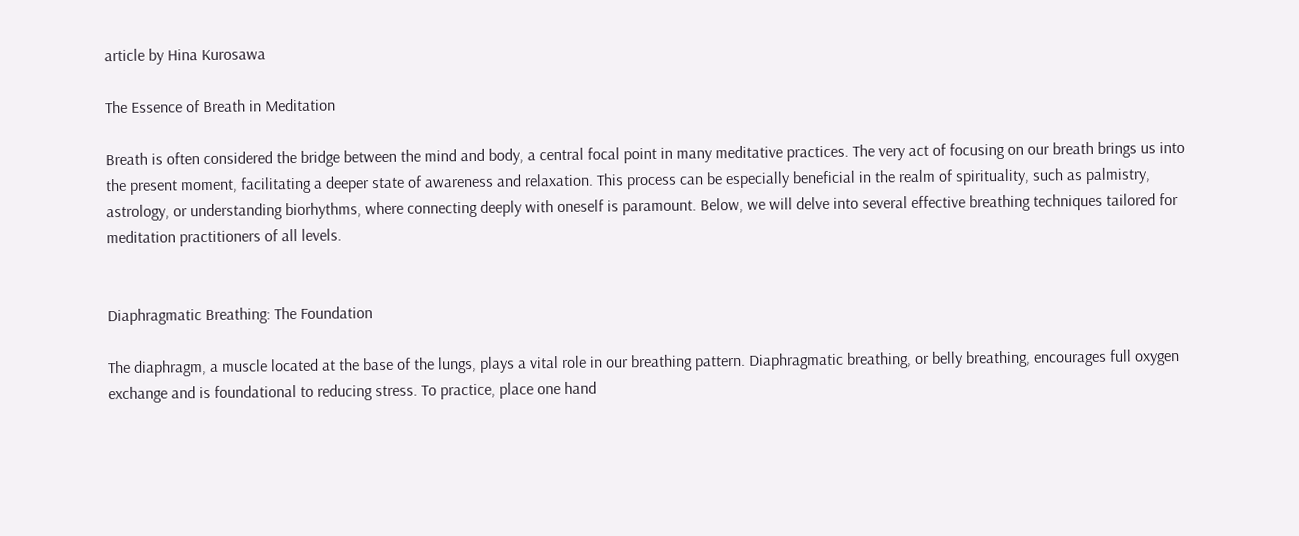article by Hina Kurosawa

The Essence of Breath in Meditation

Breath is often considered the bridge between the mind and body, a central focal point in many meditative practices. The very act of focusing on our breath brings us into the present moment, facilitating a deeper state of awareness and relaxation. This process can be especially beneficial in the realm of spirituality, such as palmistry, astrology, or understanding biorhythms, where connecting deeply with oneself is paramount. Below, we will delve into several effective breathing techniques tailored for meditation practitioners of all levels.


Diaphragmatic Breathing: The Foundation

The diaphragm, a muscle located at the base of the lungs, plays a vital role in our breathing pattern. Diaphragmatic breathing, or belly breathing, encourages full oxygen exchange and is foundational to reducing stress. To practice, place one hand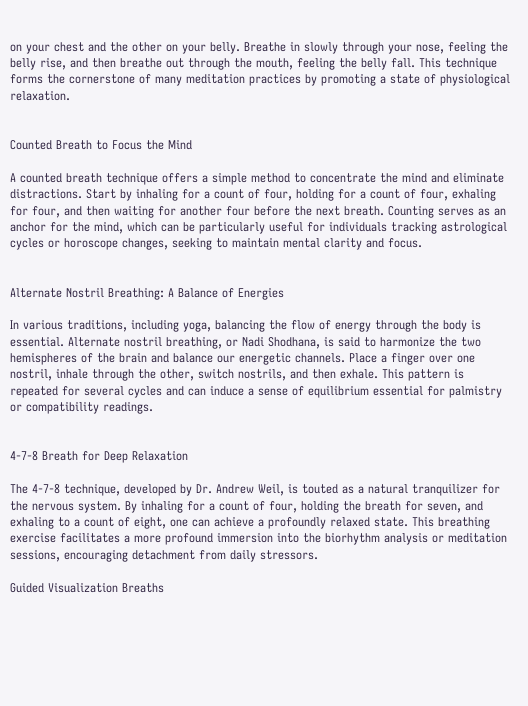on your chest and the other on your belly. Breathe in slowly through your nose, feeling the belly rise, and then breathe out through the mouth, feeling the belly fall. This technique forms the cornerstone of many meditation practices by promoting a state of physiological relaxation.


Counted Breath to Focus the Mind

A counted breath technique offers a simple method to concentrate the mind and eliminate distractions. Start by inhaling for a count of four, holding for a count of four, exhaling for four, and then waiting for another four before the next breath. Counting serves as an anchor for the mind, which can be particularly useful for individuals tracking astrological cycles or horoscope changes, seeking to maintain mental clarity and focus.


Alternate Nostril Breathing: A Balance of Energies

In various traditions, including yoga, balancing the flow of energy through the body is essential. Alternate nostril breathing, or Nadi Shodhana, is said to harmonize the two hemispheres of the brain and balance our energetic channels. Place a finger over one nostril, inhale through the other, switch nostrils, and then exhale. This pattern is repeated for several cycles and can induce a sense of equilibrium essential for palmistry or compatibility readings.


4-7-8 Breath for Deep Relaxation

The 4-7-8 technique, developed by Dr. Andrew Weil, is touted as a natural tranquilizer for the nervous system. By inhaling for a count of four, holding the breath for seven, and exhaling to a count of eight, one can achieve a profoundly relaxed state. This breathing exercise facilitates a more profound immersion into the biorhythm analysis or meditation sessions, encouraging detachment from daily stressors.

Guided Visualization Breaths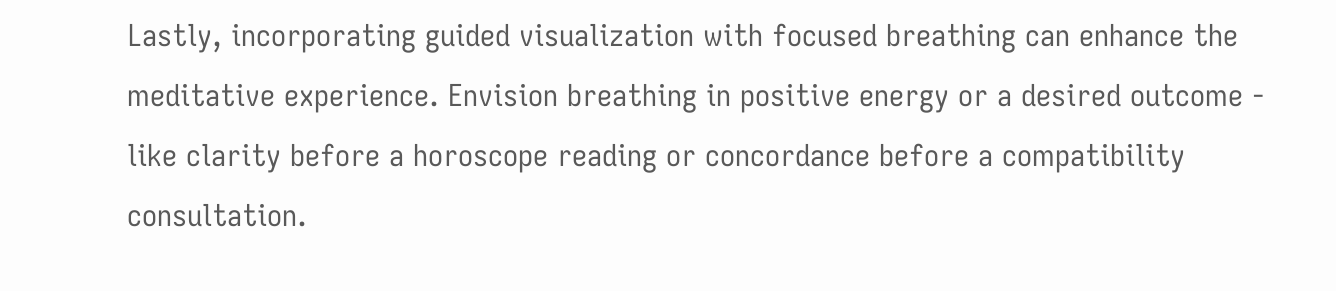Lastly, incorporating guided visualization with focused breathing can enhance the meditative experience. Envision breathing in positive energy or a desired outcome - like clarity before a horoscope reading or concordance before a compatibility consultation.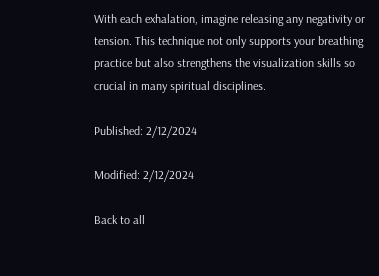With each exhalation, imagine releasing any negativity or tension. This technique not only supports your breathing practice but also strengthens the visualization skills so crucial in many spiritual disciplines.

Published: 2/12/2024

Modified: 2/12/2024

Back to all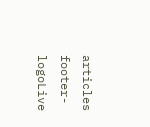articles
footer-logoLive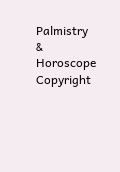Palmistry & Horoscope
Copyright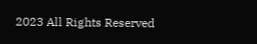2023 All Rights Reserved